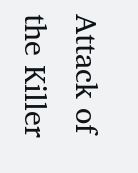Attack of the Killer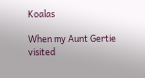Koalas

When my Aunt Gertie visited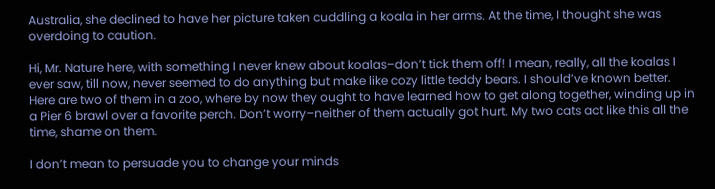Australia, she declined to have her picture taken cuddling a koala in her arms. At the time, I thought she was overdoing to caution.

Hi, Mr. Nature here, with something I never knew about koalas–don’t tick them off! I mean, really, all the koalas I ever saw, till now, never seemed to do anything but make like cozy little teddy bears. I should’ve known better. Here are two of them in a zoo, where by now they ought to have learned how to get along together, winding up in a Pier 6 brawl over a favorite perch. Don’t worry–neither of them actually got hurt. My two cats act like this all the time, shame on them.

I don’t mean to persuade you to change your minds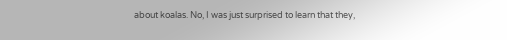about koalas. No, I was just surprised to learn that they,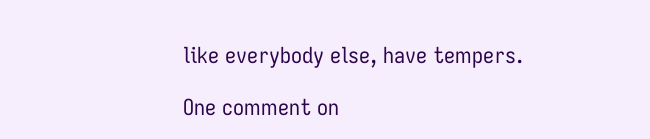like everybody else, have tempers.

One comment on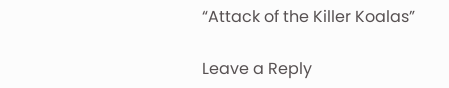“Attack of the Killer Koalas”

Leave a Reply